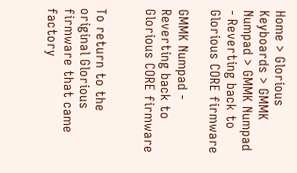Home > Glorious Keyboards > GMMK Numpad > GMMK Numpad - Reverting back to Glorious CORE firmware

GMMK Numpad - Reverting back to Glorious CORE firmware


To return to the original Glorious firmware that came factory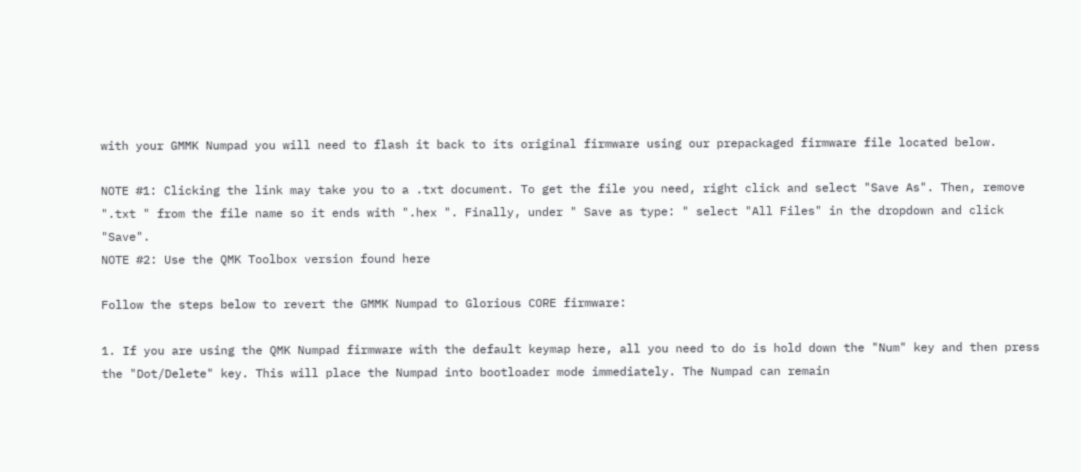with your GMMK Numpad you will need to flash it back to its original firmware using our prepackaged firmware file located below.

NOTE #1: Clicking the link may take you to a .txt document. To get the file you need, right click and select "Save As". Then, remove ".txt " from the file name so it ends with ".hex ". Finally, under " Save as type: " select "All Files" in the dropdown and click "Save".
NOTE #2: Use the QMK Toolbox version found here

Follow the steps below to revert the GMMK Numpad to Glorious CORE firmware:

1. If you are using the QMK Numpad firmware with the default keymap here, all you need to do is hold down the "Num" key and then press the "Dot/Delete" key. This will place the Numpad into bootloader mode immediately. The Numpad can remain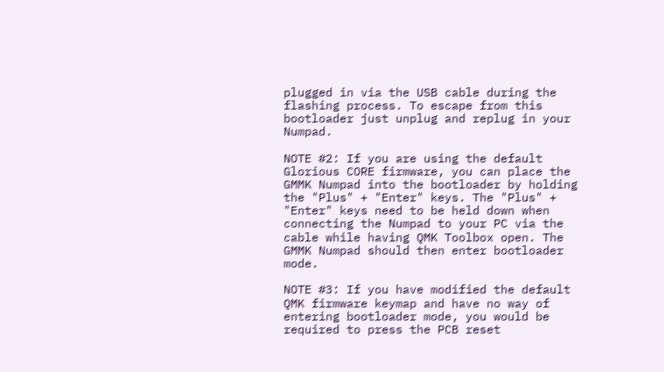plugged in via the USB cable during the flashing process. To escape from this bootloader just unplug and replug in your Numpad.

NOTE #2: If you are using the default Glorious CORE firmware, you can place the GMMK Numpad into the bootloader by holding the "Plus" + "Enter" keys. The "Plus" + "Enter" keys need to be held down when connecting the Numpad to your PC via the cable while having QMK Toolbox open. The GMMK Numpad should then enter bootloader mode.

NOTE #3: If you have modified the default QMK firmware keymap and have no way of entering bootloader mode, you would be required to press the PCB reset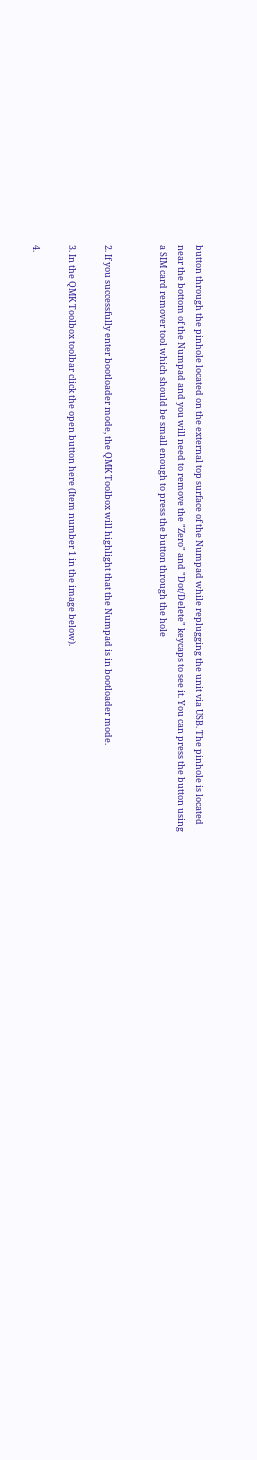button through the pinhole located on the external top surface of the Numpad while replugging the unit via USB. The pinhole is located near the bottom of the Numpad and you will need to remove the "Zero" and "Dot/Delete" keycaps to see it. You can press the button using a SIM card remover tool which should be small enough to press the button through the hole


2. If you successfully enter bootloader mode, the QMK Toolbox will highlight that the Numpad is in bootloader mode.

3. In the QMK Toolbox toolbar click the open button here (Item number 1 in the image below).

4.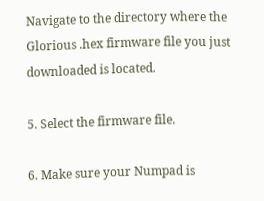Navigate to the directory where the Glorious .hex firmware file you just downloaded is located.

5. Select the firmware file.

6. Make sure your Numpad is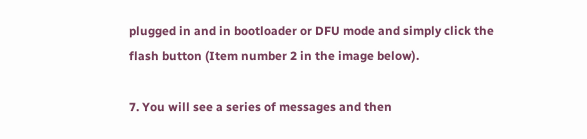plugged in and in bootloader or DFU mode and simply click the flash button (Item number 2 in the image below).

7. You will see a series of messages and then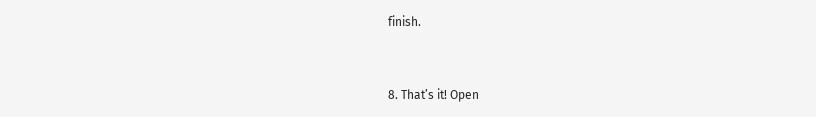finish.


8. That’s it! Open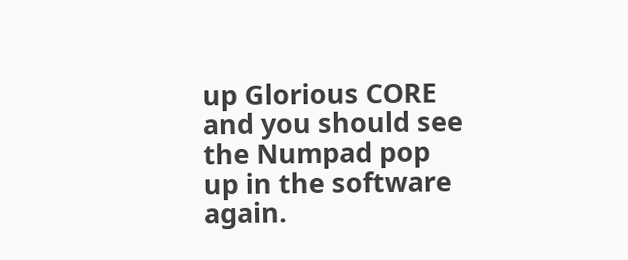up Glorious CORE and you should see the Numpad pop up in the software again.